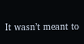It wasn’t meant to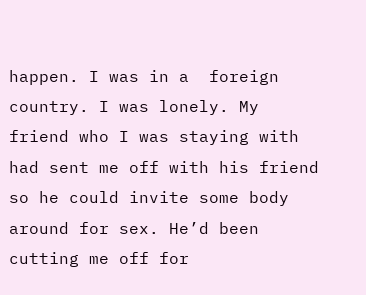happen. I was in a  foreign country. I was lonely. My friend who I was staying with had sent me off with his friend so he could invite some body around for sex. He’d been cutting me off for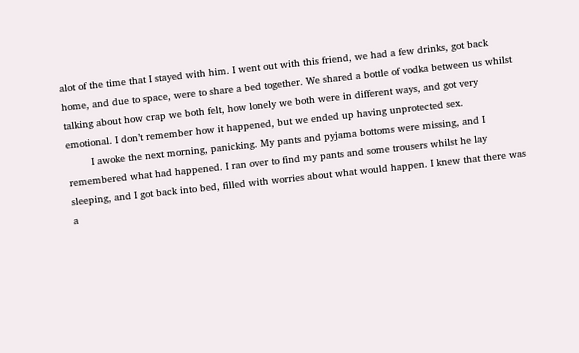alot of the time that I stayed with him. I went out with this friend, we had a few drinks, got back home, and due to space, were to share a bed together. We shared a bottle of vodka between us whilst talking about how crap we both felt, how lonely we both were in different ways, and got very emotional. I don’t remember how it happened, but we ended up having unprotected sex.
        I awoke the next morning, panicking. My pants and pyjama bottoms were missing, and I remembered what had happened. I ran over to find my pants and some trousers whilst he lay sleeping, and I got back into bed, filled with worries about what would happen. I knew that there was a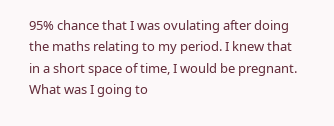95% chance that I was ovulating after doing the maths relating to my period. I knew that in a short space of time, I would be pregnant. What was I going to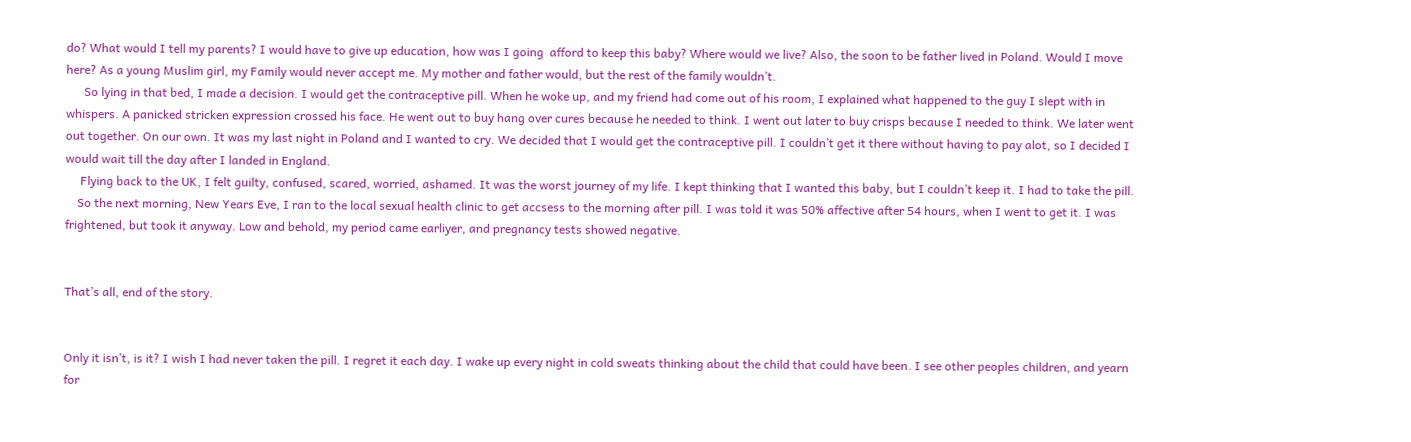do? What would I tell my parents? I would have to give up education, how was I going  afford to keep this baby? Where would we live? Also, the soon to be father lived in Poland. Would I move here? As a young Muslim girl, my Family would never accept me. My mother and father would, but the rest of the family wouldn’t.
      So lying in that bed, I made a decision. I would get the contraceptive pill. When he woke up, and my friend had come out of his room, I explained what happened to the guy I slept with in whispers. A panicked stricken expression crossed his face. He went out to buy hang over cures because he needed to think. I went out later to buy crisps because I needed to think. We later went out together. On our own. It was my last night in Poland and I wanted to cry. We decided that I would get the contraceptive pill. I couldn’t get it there without having to pay alot, so I decided I would wait till the day after I landed in England.
     Flying back to the UK, I felt guilty, confused, scared, worried, ashamed. It was the worst journey of my life. I kept thinking that I wanted this baby, but I couldn’t keep it. I had to take the pill.
    So the next morning, New Years Eve, I ran to the local sexual health clinic to get accsess to the morning after pill. I was told it was 50% affective after 54 hours, when I went to get it. I was frightened, but took it anyway. Low and behold, my period came earliyer, and pregnancy tests showed negative.


That’s all, end of the story.


Only it isn’t, is it? I wish I had never taken the pill. I regret it each day. I wake up every night in cold sweats thinking about the child that could have been. I see other peoples children, and yearn for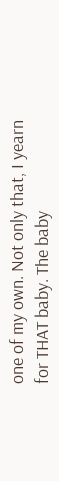one of my own. Not only that, I yearn for THAT baby. The baby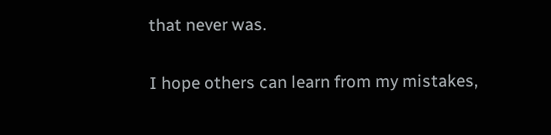that never was.

I hope others can learn from my mistakes,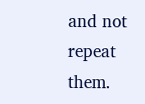and not repeat them.